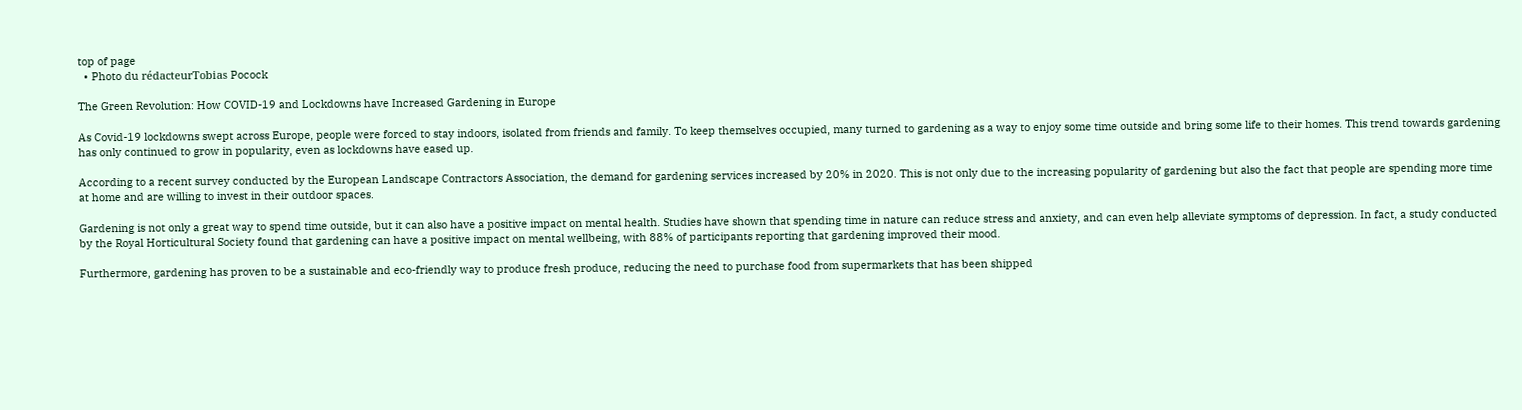top of page
  • Photo du rédacteurTobias Pocock

The Green Revolution: How COVID-19 and Lockdowns have Increased Gardening in Europe

As Covid-19 lockdowns swept across Europe, people were forced to stay indoors, isolated from friends and family. To keep themselves occupied, many turned to gardening as a way to enjoy some time outside and bring some life to their homes. This trend towards gardening has only continued to grow in popularity, even as lockdowns have eased up.

According to a recent survey conducted by the European Landscape Contractors Association, the demand for gardening services increased by 20% in 2020. This is not only due to the increasing popularity of gardening but also the fact that people are spending more time at home and are willing to invest in their outdoor spaces.

Gardening is not only a great way to spend time outside, but it can also have a positive impact on mental health. Studies have shown that spending time in nature can reduce stress and anxiety, and can even help alleviate symptoms of depression. In fact, a study conducted by the Royal Horticultural Society found that gardening can have a positive impact on mental wellbeing, with 88% of participants reporting that gardening improved their mood.

Furthermore, gardening has proven to be a sustainable and eco-friendly way to produce fresh produce, reducing the need to purchase food from supermarkets that has been shipped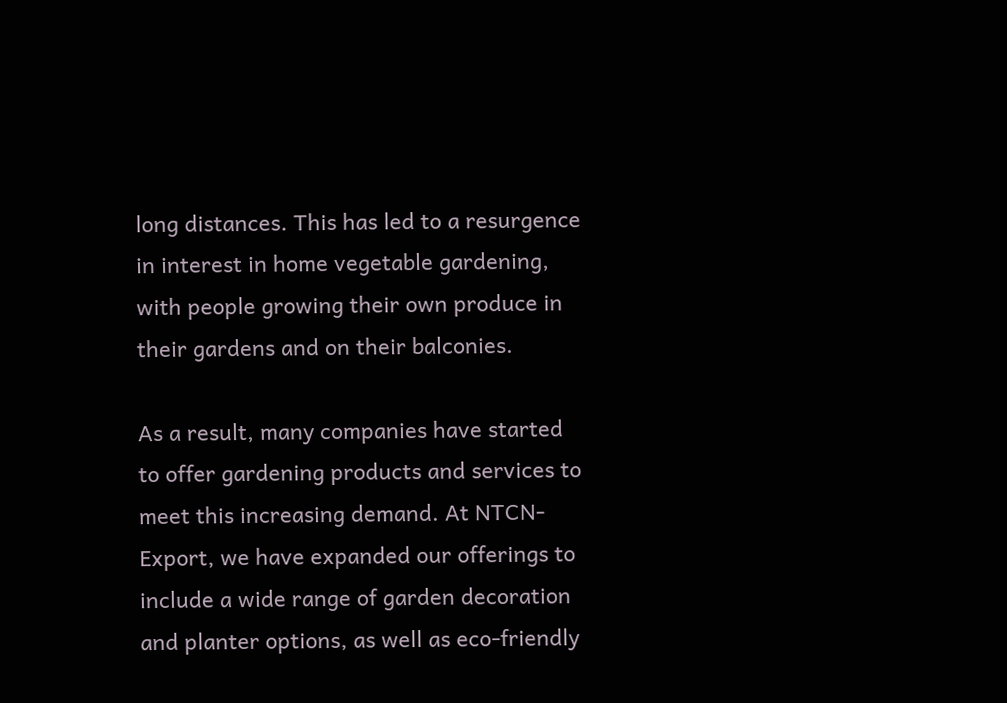long distances. This has led to a resurgence in interest in home vegetable gardening, with people growing their own produce in their gardens and on their balconies.

As a result, many companies have started to offer gardening products and services to meet this increasing demand. At NTCN-Export, we have expanded our offerings to include a wide range of garden decoration and planter options, as well as eco-friendly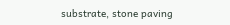substrate, stone paving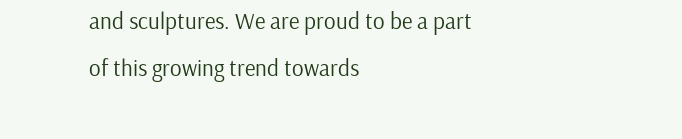and sculptures. We are proud to be a part of this growing trend towards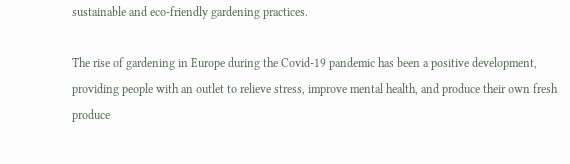sustainable and eco-friendly gardening practices.

The rise of gardening in Europe during the Covid-19 pandemic has been a positive development, providing people with an outlet to relieve stress, improve mental health, and produce their own fresh produce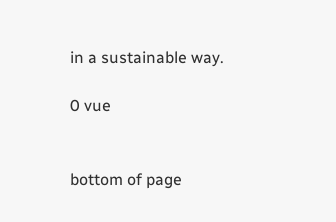in a sustainable way.

0 vue


bottom of page